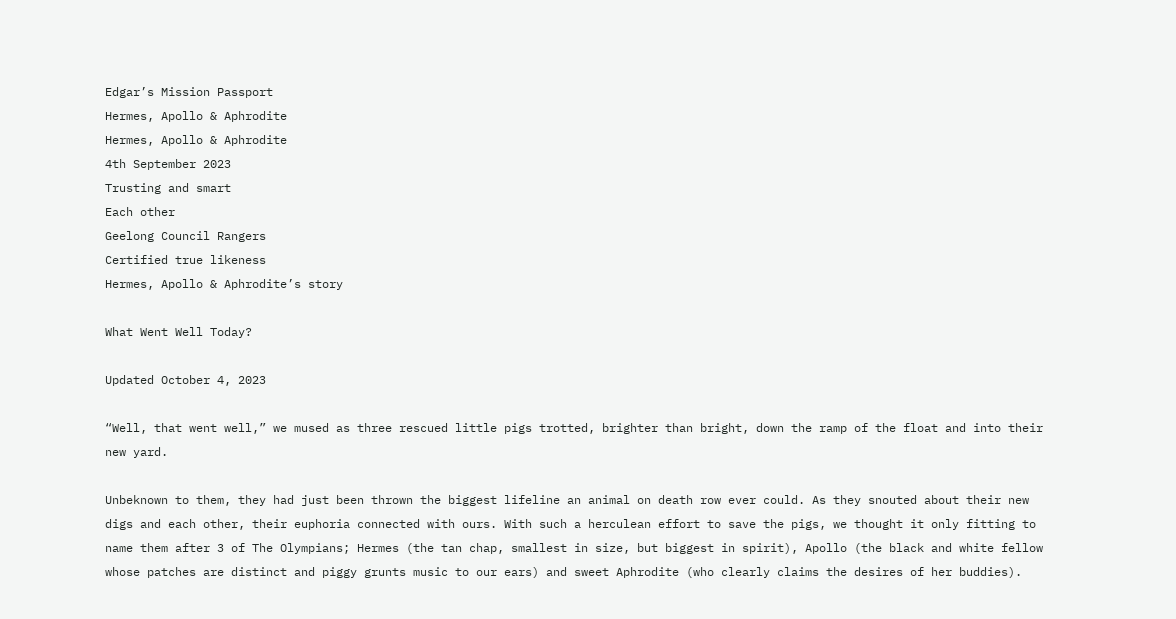Edgar’s Mission Passport
Hermes, Apollo & Aphrodite
Hermes, Apollo & Aphrodite
4th September 2023
Trusting and smart
Each other
Geelong Council Rangers
Certified true likeness
Hermes, Apollo & Aphrodite’s story

What Went Well Today?

Updated October 4, 2023

“Well, that went well,” we mused as three rescued little pigs trotted, brighter than bright, down the ramp of the float and into their new yard.

Unbeknown to them, they had just been thrown the biggest lifeline an animal on death row ever could. As they snouted about their new digs and each other, their euphoria connected with ours. With such a herculean effort to save the pigs, we thought it only fitting to name them after 3 of The Olympians; Hermes (the tan chap, smallest in size, but biggest in spirit), Apollo (the black and white fellow whose patches are distinct and piggy grunts music to our ears) and sweet Aphrodite (who clearly claims the desires of her buddies).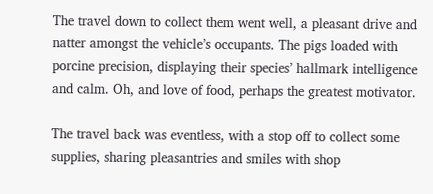The travel down to collect them went well, a pleasant drive and natter amongst the vehicle’s occupants. The pigs loaded with porcine precision, displaying their species’ hallmark intelligence and calm. Oh, and love of food, perhaps the greatest motivator.

The travel back was eventless, with a stop off to collect some supplies, sharing pleasantries and smiles with shop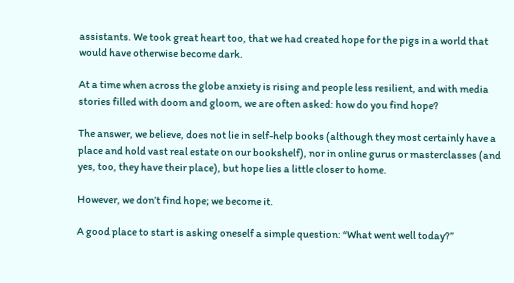assistants. We took great heart too, that we had created hope for the pigs in a world that would have otherwise become dark.

At a time when across the globe anxiety is rising and people less resilient, and with media stories filled with doom and gloom, we are often asked: how do you find hope?

The answer, we believe, does not lie in self-help books (although they most certainly have a place and hold vast real estate on our bookshelf), nor in online gurus or masterclasses (and yes, too, they have their place), but hope lies a little closer to home.

However, we don’t find hope; we become it.

A good place to start is asking oneself a simple question: “What went well today?”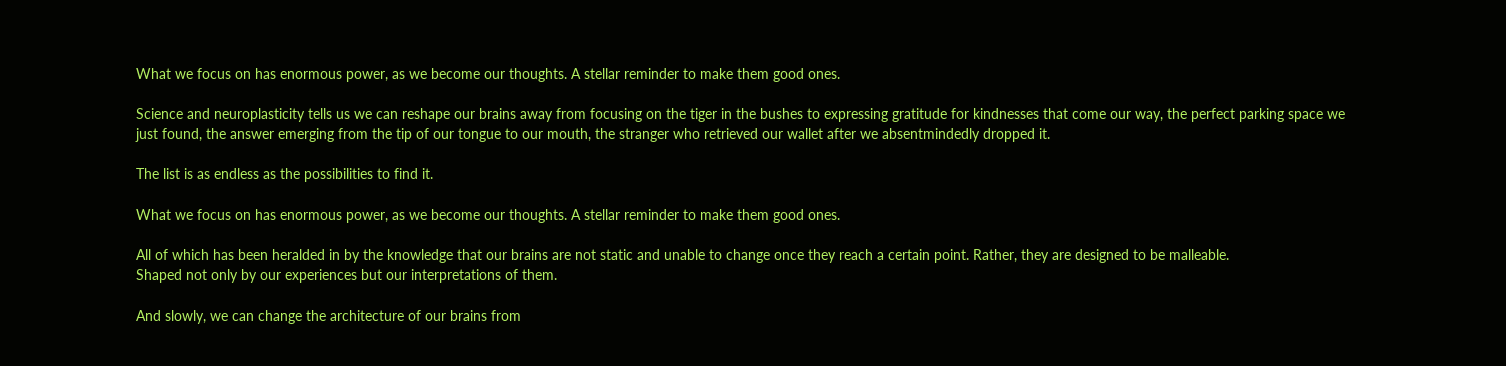What we focus on has enormous power, as we become our thoughts. A stellar reminder to make them good ones.

Science and neuroplasticity tells us we can reshape our brains away from focusing on the tiger in the bushes to expressing gratitude for kindnesses that come our way, the perfect parking space we just found, the answer emerging from the tip of our tongue to our mouth, the stranger who retrieved our wallet after we absentmindedly dropped it.

The list is as endless as the possibilities to find it.

What we focus on has enormous power, as we become our thoughts. A stellar reminder to make them good ones.

All of which has been heralded in by the knowledge that our brains are not static and unable to change once they reach a certain point. Rather, they are designed to be malleable.
Shaped not only by our experiences but our interpretations of them.

And slowly, we can change the architecture of our brains from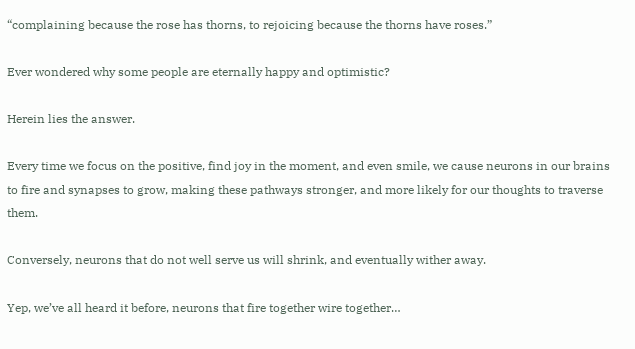“complaining because the rose has thorns, to rejoicing because the thorns have roses.”

Ever wondered why some people are eternally happy and optimistic?

Herein lies the answer.

Every time we focus on the positive, find joy in the moment, and even smile, we cause neurons in our brains to fire and synapses to grow, making these pathways stronger, and more likely for our thoughts to traverse them.

Conversely, neurons that do not well serve us will shrink, and eventually wither away.

Yep, we’ve all heard it before, neurons that fire together wire together…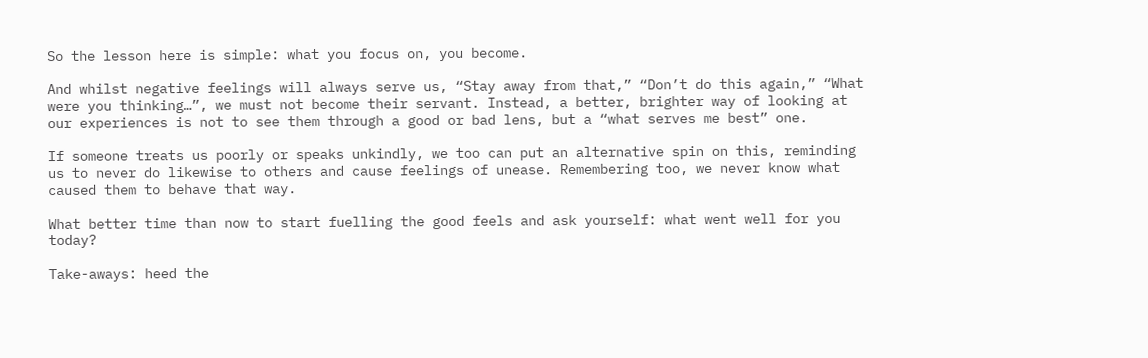So the lesson here is simple: what you focus on, you become.

And whilst negative feelings will always serve us, “Stay away from that,” “Don’t do this again,” “What were you thinking…”, we must not become their servant. Instead, a better, brighter way of looking at our experiences is not to see them through a good or bad lens, but a “what serves me best” one.

If someone treats us poorly or speaks unkindly, we too can put an alternative spin on this, reminding us to never do likewise to others and cause feelings of unease. Remembering too, we never know what caused them to behave that way.

What better time than now to start fuelling the good feels and ask yourself: what went well for you today?

Take-aways: heed the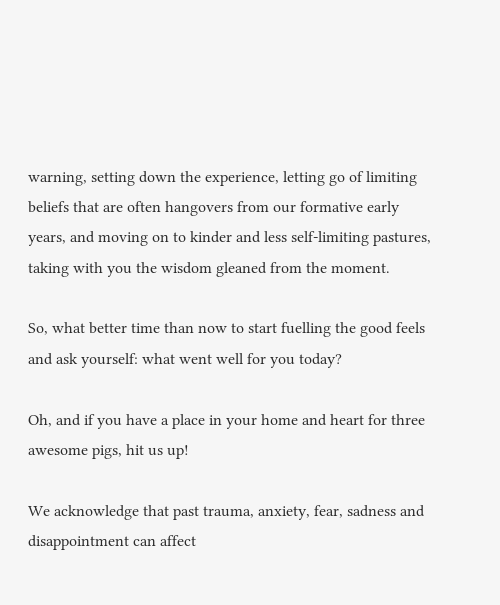warning, setting down the experience, letting go of limiting beliefs that are often hangovers from our formative early years, and moving on to kinder and less self-limiting pastures, taking with you the wisdom gleaned from the moment.

So, what better time than now to start fuelling the good feels and ask yourself: what went well for you today?

Oh, and if you have a place in your home and heart for three awesome pigs, hit us up!

We acknowledge that past trauma, anxiety, fear, sadness and disappointment can affect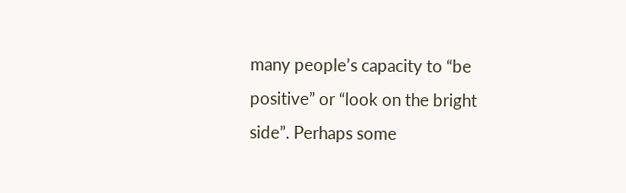many people’s capacity to “be positive” or “look on the bright side”. Perhaps some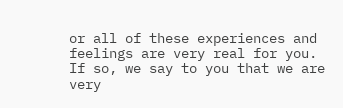or all of these experiences and feelings are very real for you. If so, we say to you that we are very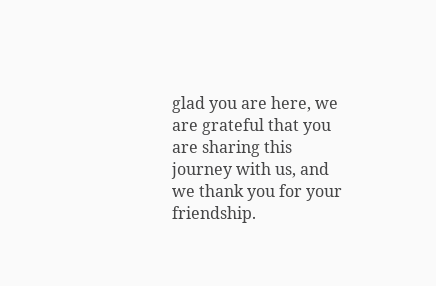glad you are here, we are grateful that you are sharing this journey with us, and we thank you for your friendship.